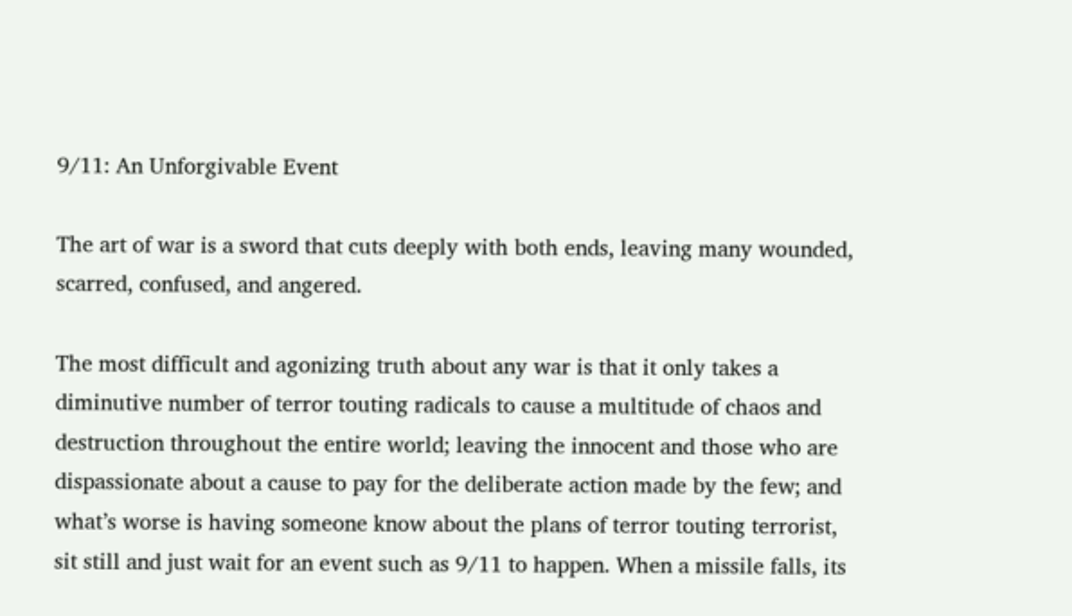9/11: An Unforgivable Event

The art of war is a sword that cuts deeply with both ends, leaving many wounded, scarred, confused, and angered.

The most difficult and agonizing truth about any war is that it only takes a diminutive number of terror touting radicals to cause a multitude of chaos and destruction throughout the entire world; leaving the innocent and those who are dispassionate about a cause to pay for the deliberate action made by the few; and what’s worse is having someone know about the plans of terror touting terrorist, sit still and just wait for an event such as 9/11 to happen. When a missile falls, its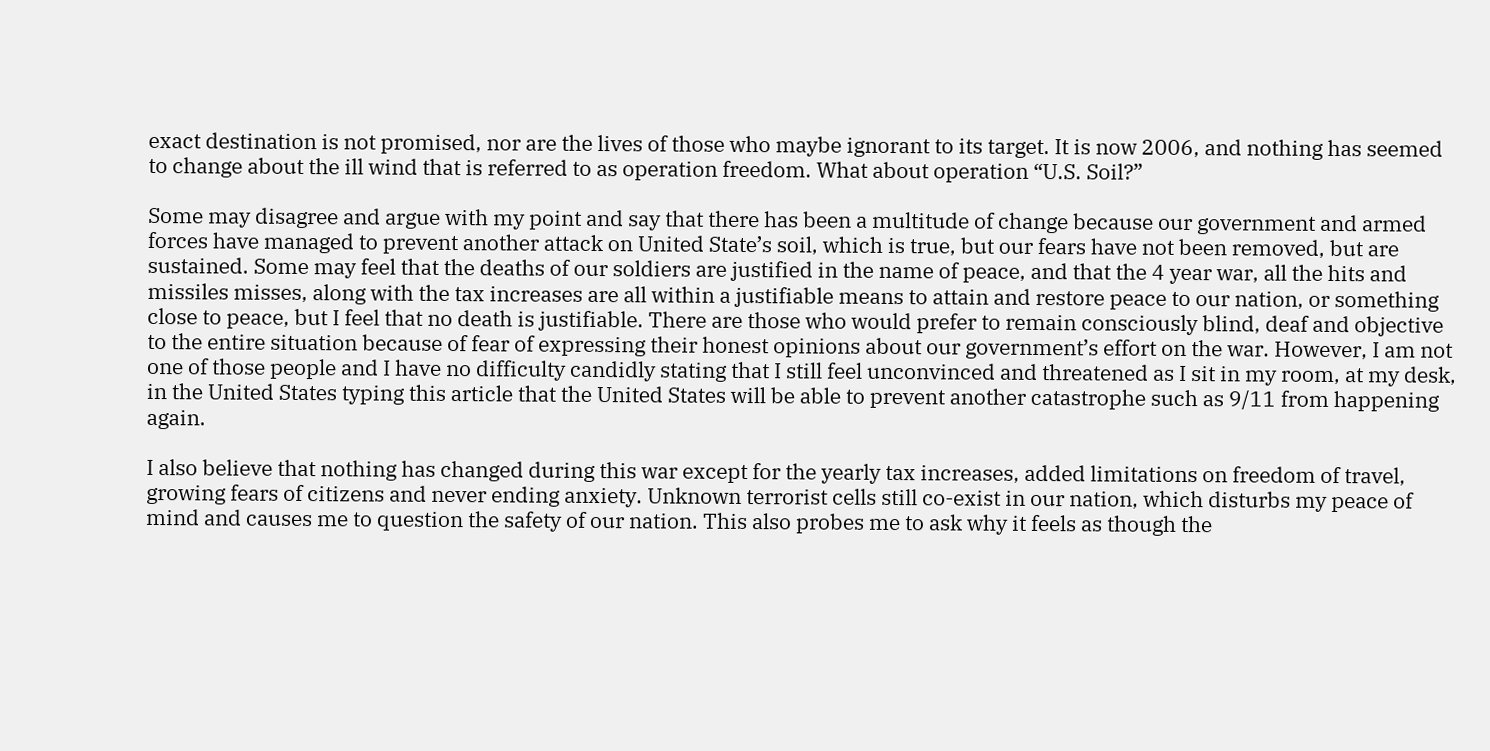exact destination is not promised, nor are the lives of those who maybe ignorant to its target. It is now 2006, and nothing has seemed to change about the ill wind that is referred to as operation freedom. What about operation “U.S. Soil?”

Some may disagree and argue with my point and say that there has been a multitude of change because our government and armed forces have managed to prevent another attack on United State’s soil, which is true, but our fears have not been removed, but are sustained. Some may feel that the deaths of our soldiers are justified in the name of peace, and that the 4 year war, all the hits and missiles misses, along with the tax increases are all within a justifiable means to attain and restore peace to our nation, or something close to peace, but I feel that no death is justifiable. There are those who would prefer to remain consciously blind, deaf and objective to the entire situation because of fear of expressing their honest opinions about our government’s effort on the war. However, I am not one of those people and I have no difficulty candidly stating that I still feel unconvinced and threatened as I sit in my room, at my desk, in the United States typing this article that the United States will be able to prevent another catastrophe such as 9/11 from happening again.

I also believe that nothing has changed during this war except for the yearly tax increases, added limitations on freedom of travel, growing fears of citizens and never ending anxiety. Unknown terrorist cells still co-exist in our nation, which disturbs my peace of mind and causes me to question the safety of our nation. This also probes me to ask why it feels as though the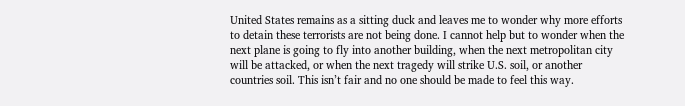United States remains as a sitting duck and leaves me to wonder why more efforts to detain these terrorists are not being done. I cannot help but to wonder when the next plane is going to fly into another building, when the next metropolitan city will be attacked, or when the next tragedy will strike U.S. soil, or another countries soil. This isn’t fair and no one should be made to feel this way.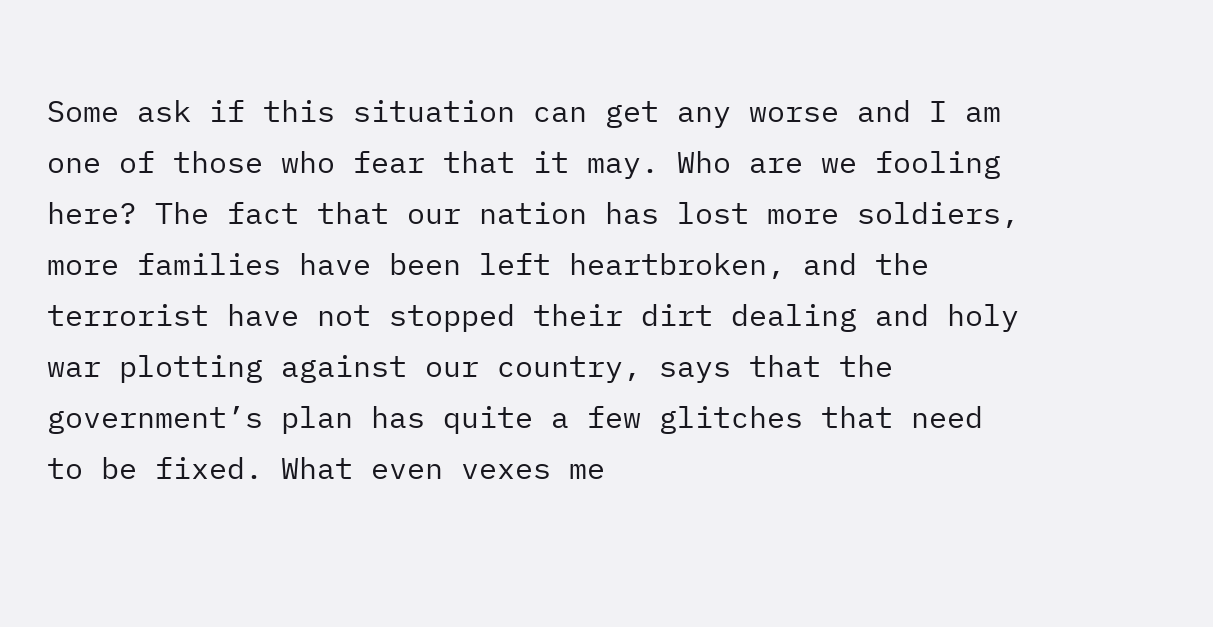Some ask if this situation can get any worse and I am one of those who fear that it may. Who are we fooling here? The fact that our nation has lost more soldiers, more families have been left heartbroken, and the terrorist have not stopped their dirt dealing and holy war plotting against our country, says that the government’s plan has quite a few glitches that need to be fixed. What even vexes me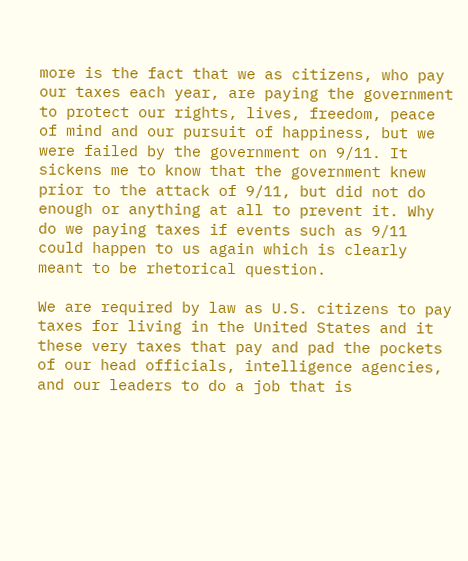more is the fact that we as citizens, who pay our taxes each year, are paying the government to protect our rights, lives, freedom, peace of mind and our pursuit of happiness, but we were failed by the government on 9/11. It sickens me to know that the government knew prior to the attack of 9/11, but did not do enough or anything at all to prevent it. Why do we paying taxes if events such as 9/11 could happen to us again which is clearly meant to be rhetorical question.

We are required by law as U.S. citizens to pay taxes for living in the United States and it these very taxes that pay and pad the pockets of our head officials, intelligence agencies, and our leaders to do a job that is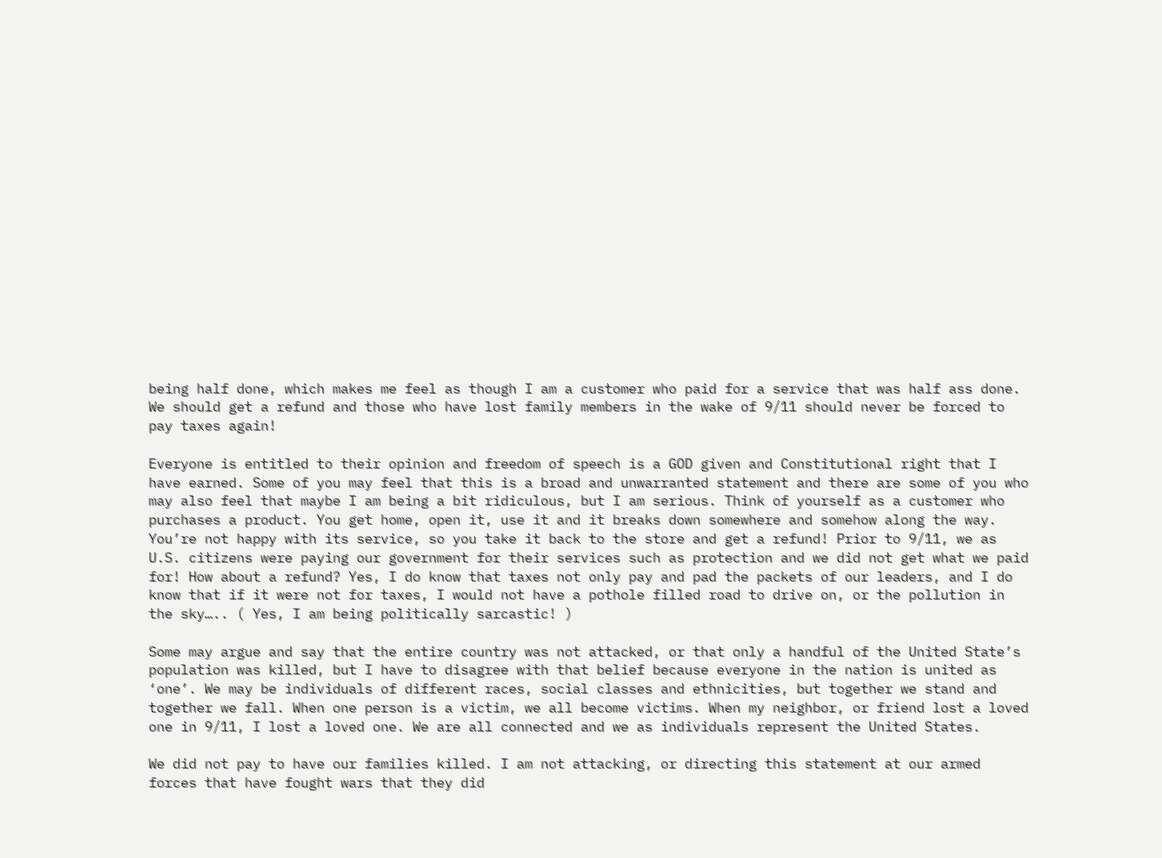being half done, which makes me feel as though I am a customer who paid for a service that was half ass done. We should get a refund and those who have lost family members in the wake of 9/11 should never be forced to pay taxes again!

Everyone is entitled to their opinion and freedom of speech is a GOD given and Constitutional right that I have earned. Some of you may feel that this is a broad and unwarranted statement and there are some of you who may also feel that maybe I am being a bit ridiculous, but I am serious. Think of yourself as a customer who purchases a product. You get home, open it, use it and it breaks down somewhere and somehow along the way. You’re not happy with its service, so you take it back to the store and get a refund! Prior to 9/11, we as U.S. citizens were paying our government for their services such as protection and we did not get what we paid for! How about a refund? Yes, I do know that taxes not only pay and pad the packets of our leaders, and I do know that if it were not for taxes, I would not have a pothole filled road to drive on, or the pollution in the sky….. ( Yes, I am being politically sarcastic! )

Some may argue and say that the entire country was not attacked, or that only a handful of the United State’s population was killed, but I have to disagree with that belief because everyone in the nation is united as ‘one’. We may be individuals of different races, social classes and ethnicities, but together we stand and together we fall. When one person is a victim, we all become victims. When my neighbor, or friend lost a loved one in 9/11, I lost a loved one. We are all connected and we as individuals represent the United States.

We did not pay to have our families killed. I am not attacking, or directing this statement at our armed forces that have fought wars that they did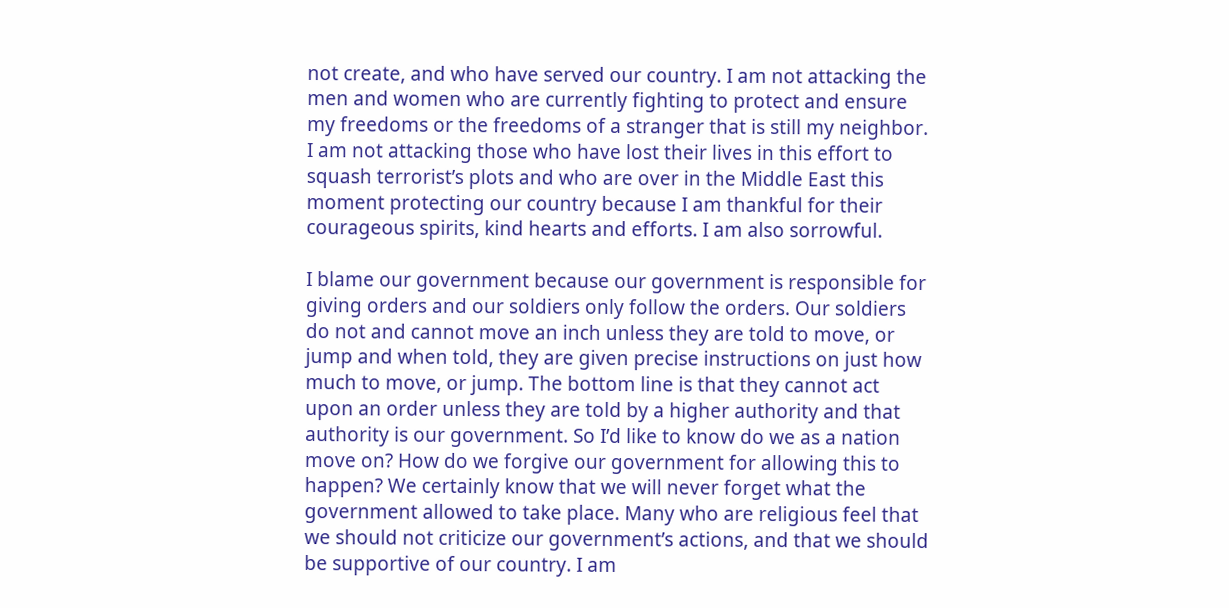not create, and who have served our country. I am not attacking the men and women who are currently fighting to protect and ensure my freedoms or the freedoms of a stranger that is still my neighbor. I am not attacking those who have lost their lives in this effort to squash terrorist’s plots and who are over in the Middle East this moment protecting our country because I am thankful for their courageous spirits, kind hearts and efforts. I am also sorrowful.

I blame our government because our government is responsible for giving orders and our soldiers only follow the orders. Our soldiers do not and cannot move an inch unless they are told to move, or jump and when told, they are given precise instructions on just how much to move, or jump. The bottom line is that they cannot act upon an order unless they are told by a higher authority and that authority is our government. So I’d like to know do we as a nation move on? How do we forgive our government for allowing this to happen? We certainly know that we will never forget what the government allowed to take place. Many who are religious feel that we should not criticize our government’s actions, and that we should be supportive of our country. I am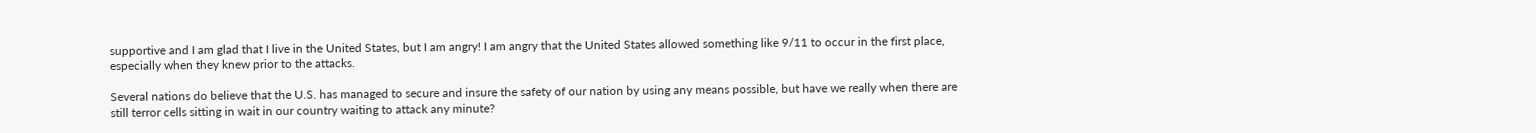supportive and I am glad that I live in the United States, but I am angry! I am angry that the United States allowed something like 9/11 to occur in the first place, especially when they knew prior to the attacks.

Several nations do believe that the U.S. has managed to secure and insure the safety of our nation by using any means possible, but have we really when there are still terror cells sitting in wait in our country waiting to attack any minute?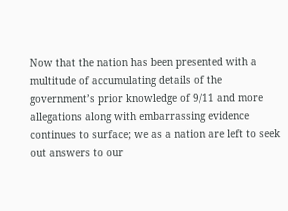Now that the nation has been presented with a multitude of accumulating details of the government’s prior knowledge of 9/11 and more allegations along with embarrassing evidence continues to surface; we as a nation are left to seek out answers to our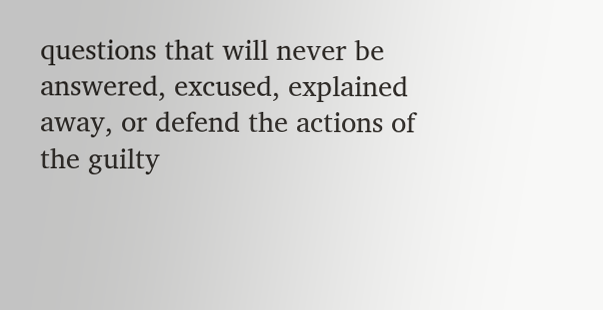questions that will never be answered, excused, explained away, or defend the actions of the guilty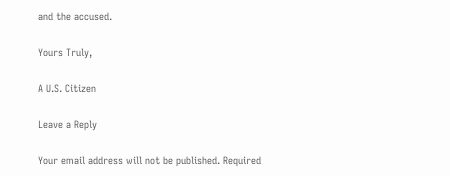and the accused.

Yours Truly,

A U.S. Citizen

Leave a Reply

Your email address will not be published. Required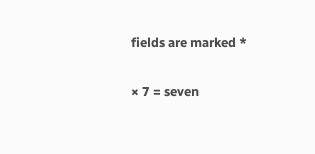fields are marked *

× 7 = seven